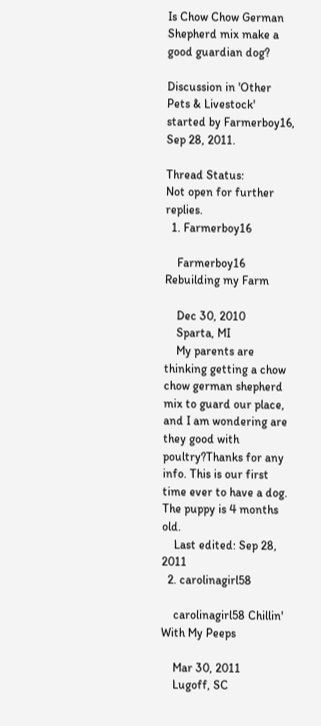Is Chow Chow German Shepherd mix make a good guardian dog?

Discussion in 'Other Pets & Livestock' started by Farmerboy16, Sep 28, 2011.

Thread Status:
Not open for further replies.
  1. Farmerboy16

    Farmerboy16 Rebuilding my Farm

    Dec 30, 2010
    Sparta, MI
    My parents are thinking getting a chow chow german shepherd mix to guard our place, and I am wondering are they good with poultry?Thanks for any info. This is our first time ever to have a dog. The puppy is 4 months old.
    Last edited: Sep 28, 2011
  2. carolinagirl58

    carolinagirl58 Chillin' With My Peeps

    Mar 30, 2011
    Lugoff, SC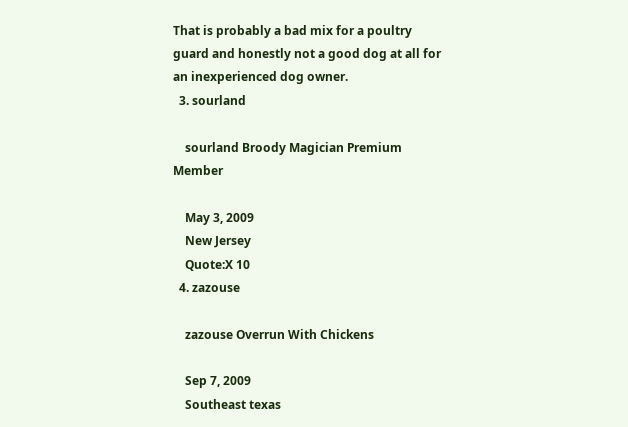That is probably a bad mix for a poultry guard and honestly not a good dog at all for an inexperienced dog owner.
  3. sourland

    sourland Broody Magician Premium Member

    May 3, 2009
    New Jersey
    Quote:X 10
  4. zazouse

    zazouse Overrun With Chickens

    Sep 7, 2009
    Southeast texas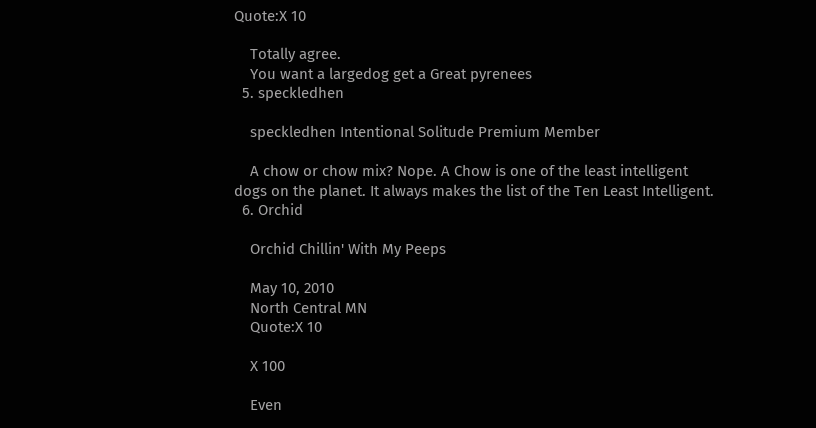Quote:X 10

    Totally agree.
    You want a largedog get a Great pyrenees
  5. speckledhen

    speckledhen Intentional Solitude Premium Member

    A chow or chow mix? Nope. A Chow is one of the least intelligent dogs on the planet. It always makes the list of the Ten Least Intelligent.
  6. Orchid

    Orchid Chillin' With My Peeps

    May 10, 2010
    North Central MN
    Quote:X 10

    X 100

    Even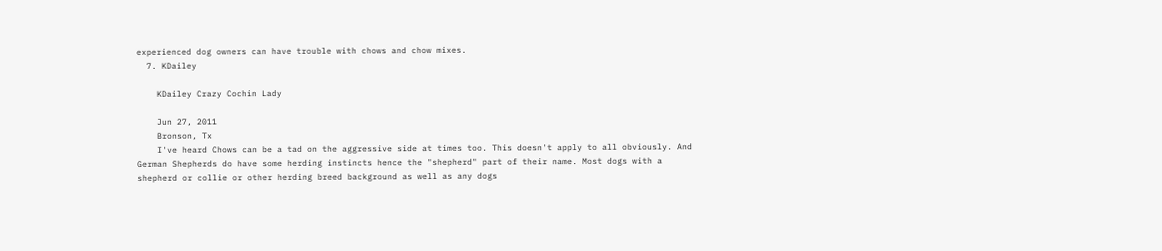experienced dog owners can have trouble with chows and chow mixes.
  7. KDailey

    KDailey Crazy Cochin Lady

    Jun 27, 2011
    Bronson, Tx
    I've heard Chows can be a tad on the aggressive side at times too. This doesn't apply to all obviously. And German Shepherds do have some herding instincts hence the "shepherd" part of their name. Most dogs with a shepherd or collie or other herding breed background as well as any dogs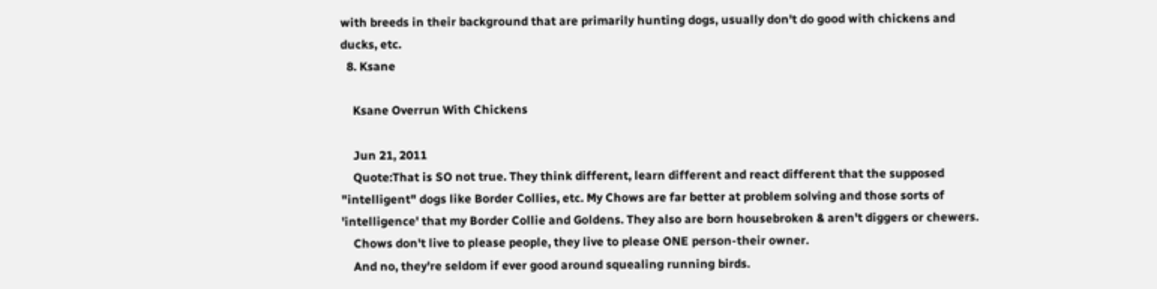with breeds in their background that are primarily hunting dogs, usually don't do good with chickens and ducks, etc.
  8. Ksane

    Ksane Overrun With Chickens

    Jun 21, 2011
    Quote:That is SO not true. They think different, learn different and react different that the supposed "intelligent" dogs like Border Collies, etc. My Chows are far better at problem solving and those sorts of 'intelligence' that my Border Collie and Goldens. They also are born housebroken & aren't diggers or chewers.
    Chows don't live to please people, they live to please ONE person-their owner.
    And no, they're seldom if ever good around squealing running birds.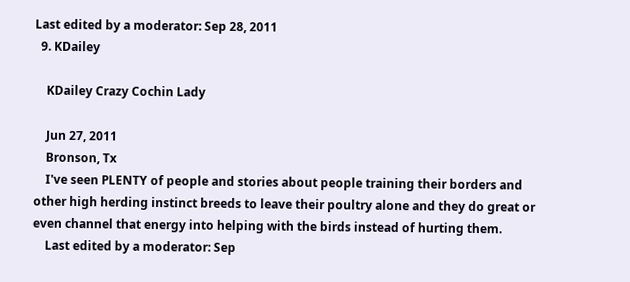Last edited by a moderator: Sep 28, 2011
  9. KDailey

    KDailey Crazy Cochin Lady

    Jun 27, 2011
    Bronson, Tx
    I've seen PLENTY of people and stories about people training their borders and other high herding instinct breeds to leave their poultry alone and they do great or even channel that energy into helping with the birds instead of hurting them.
    Last edited by a moderator: Sep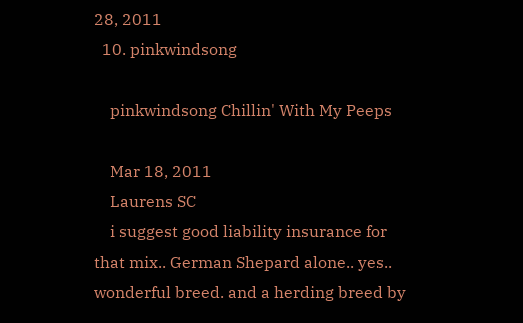28, 2011
  10. pinkwindsong

    pinkwindsong Chillin' With My Peeps

    Mar 18, 2011
    Laurens SC
    i suggest good liability insurance for that mix.. German Shepard alone.. yes.. wonderful breed. and a herding breed by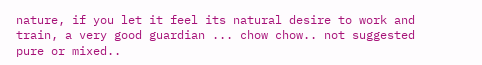nature, if you let it feel its natural desire to work and train, a very good guardian ... chow chow.. not suggested pure or mixed..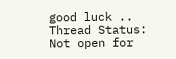good luck ..
Thread Status:
Not open for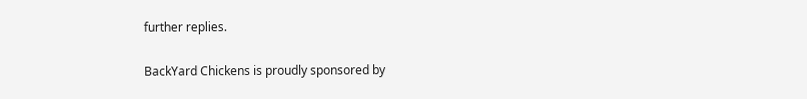further replies.

BackYard Chickens is proudly sponsored by